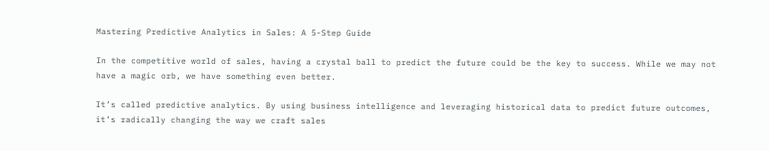Mastering Predictive Analytics in Sales: A 5-Step Guide

In the competitive world of sales, having a crystal ball to predict the future could be the key to success. While we may not have a magic orb, we have something even better.

It’s called predictive analytics. By using business intelligence and leveraging historical data to predict future outcomes, it’s radically changing the way we craft sales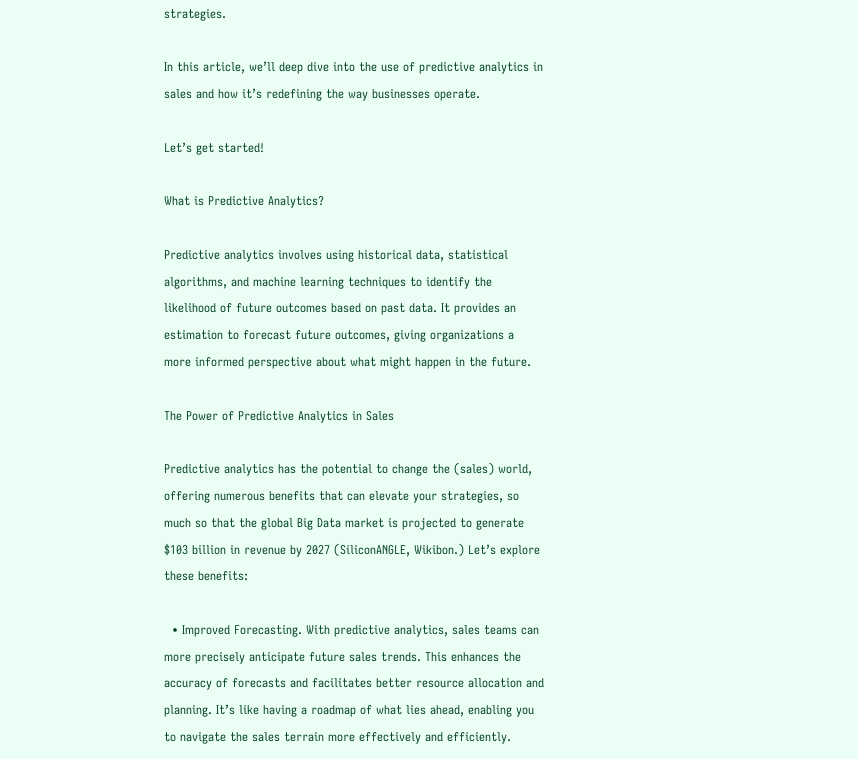strategies.

In this article, we’ll deep dive into the use of predictive analytics in sales and how it’s redefining the way businesses operate.

Let’s get started!

What is Predictive Analytics?

Predictive analytics involves using historical data, statistical algorithms, and machine learning techniques to identify the likelihood of future outcomes based on past data. It provides an estimation to forecast future outcomes, giving organizations a more informed perspective about what might happen in the future.

The Power of Predictive Analytics in Sales

Predictive analytics has the potential to change the (sales) world, offering numerous benefits that can elevate your strategies, so much so that the global Big Data market is projected to generate $103 billion in revenue by 2027 (SiliconANGLE, Wikibon.) Let’s explore these benefits:

  • Improved Forecasting. With predictive analytics, sales teams can more precisely anticipate future sales trends. This enhances the accuracy of forecasts and facilitates better resource allocation and planning. It’s like having a roadmap of what lies ahead, enabling you to navigate the sales terrain more effectively and efficiently.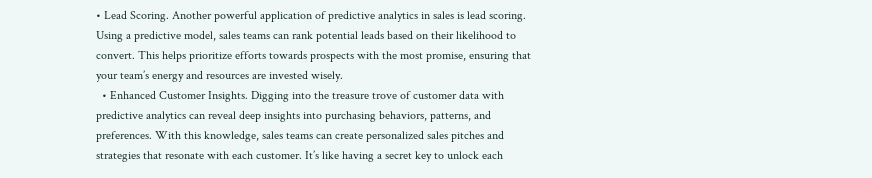• Lead Scoring. Another powerful application of predictive analytics in sales is lead scoring. Using a predictive model, sales teams can rank potential leads based on their likelihood to convert. This helps prioritize efforts towards prospects with the most promise, ensuring that your team’s energy and resources are invested wisely.
  • Enhanced Customer Insights. Digging into the treasure trove of customer data with predictive analytics can reveal deep insights into purchasing behaviors, patterns, and preferences. With this knowledge, sales teams can create personalized sales pitches and strategies that resonate with each customer. It’s like having a secret key to unlock each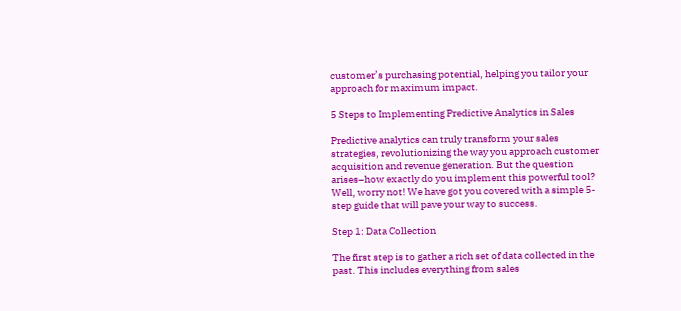customer’s purchasing potential, helping you tailor your approach for maximum impact.

5 Steps to Implementing Predictive Analytics in Sales

Predictive analytics can truly transform your sales strategies, revolutionizing the way you approach customer acquisition and revenue generation. But the question arises–how exactly do you implement this powerful tool? Well, worry not! We have got you covered with a simple 5-step guide that will pave your way to success.

Step 1: Data Collection

The first step is to gather a rich set of data collected in the past. This includes everything from sales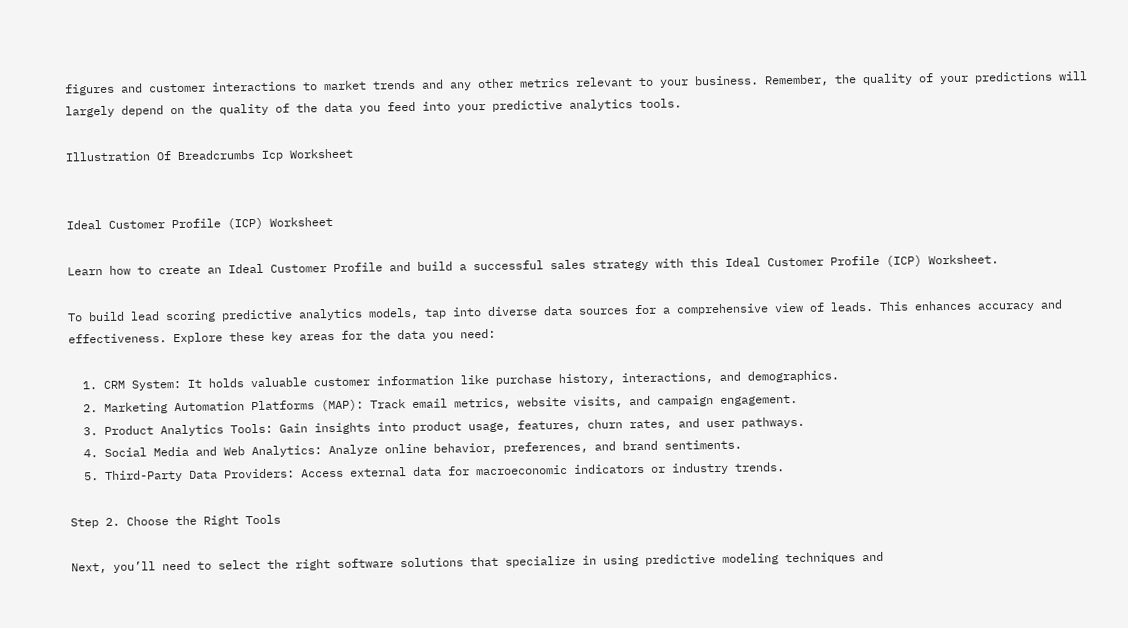figures and customer interactions to market trends and any other metrics relevant to your business. Remember, the quality of your predictions will largely depend on the quality of the data you feed into your predictive analytics tools.

Illustration Of Breadcrumbs Icp Worksheet


Ideal Customer Profile (ICP) Worksheet

Learn how to create an Ideal Customer Profile and build a successful sales strategy with this Ideal Customer Profile (ICP) Worksheet.

To build lead scoring predictive analytics models, tap into diverse data sources for a comprehensive view of leads. This enhances accuracy and effectiveness. Explore these key areas for the data you need:

  1. CRM System: It holds valuable customer information like purchase history, interactions, and demographics.
  2. Marketing Automation Platforms (MAP): Track email metrics, website visits, and campaign engagement.
  3. Product Analytics Tools: Gain insights into product usage, features, churn rates, and user pathways.
  4. Social Media and Web Analytics: Analyze online behavior, preferences, and brand sentiments.
  5. Third-Party Data Providers: Access external data for macroeconomic indicators or industry trends.

Step 2. Choose the Right Tools

Next, you’ll need to select the right software solutions that specialize in using predictive modeling techniques and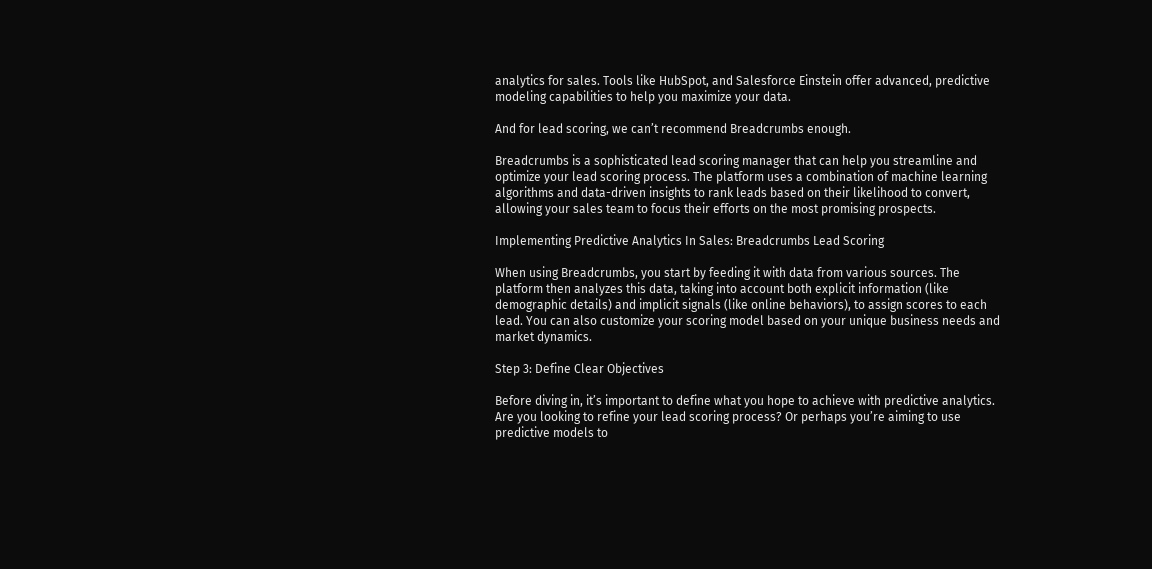analytics for sales. Tools like HubSpot, and Salesforce Einstein offer advanced, predictive modeling capabilities to help you maximize your data.

And for lead scoring, we can’t recommend Breadcrumbs enough.

Breadcrumbs is a sophisticated lead scoring manager that can help you streamline and optimize your lead scoring process. The platform uses a combination of machine learning algorithms and data-driven insights to rank leads based on their likelihood to convert, allowing your sales team to focus their efforts on the most promising prospects.

Implementing Predictive Analytics In Sales: Breadcrumbs Lead Scoring

When using Breadcrumbs, you start by feeding it with data from various sources. The platform then analyzes this data, taking into account both explicit information (like demographic details) and implicit signals (like online behaviors), to assign scores to each lead. You can also customize your scoring model based on your unique business needs and market dynamics.

Step 3: Define Clear Objectives

Before diving in, it’s important to define what you hope to achieve with predictive analytics. Are you looking to refine your lead scoring process? Or perhaps you’re aiming to use predictive models to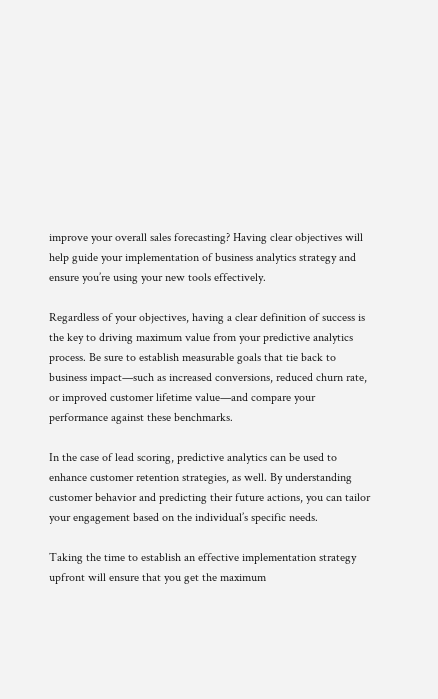improve your overall sales forecasting? Having clear objectives will help guide your implementation of business analytics strategy and ensure you’re using your new tools effectively.

Regardless of your objectives, having a clear definition of success is the key to driving maximum value from your predictive analytics process. Be sure to establish measurable goals that tie back to business impact—such as increased conversions, reduced churn rate, or improved customer lifetime value—and compare your performance against these benchmarks.

In the case of lead scoring, predictive analytics can be used to enhance customer retention strategies, as well. By understanding customer behavior and predicting their future actions, you can tailor your engagement based on the individual’s specific needs.

Taking the time to establish an effective implementation strategy upfront will ensure that you get the maximum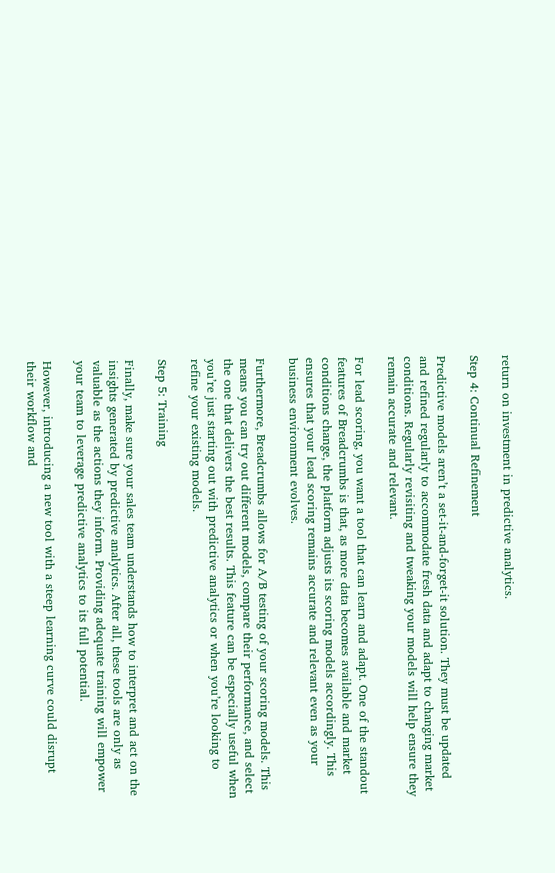return on investment in predictive analytics.

Step 4: Continual Refinement

Predictive models aren’t a set-it-and-forget-it solution. They must be updated and refined regularly to accommodate fresh data and adapt to changing market conditions. Regularly revisiting and tweaking your models will help ensure they remain accurate and relevant.

For lead scoring, you want a tool that can learn and adapt. One of the standout features of Breadcrumbs is that, as more data becomes available and market conditions change, the platform adjusts its scoring models accordingly. This ensures that your lead scoring remains accurate and relevant even as your business environment evolves.

Furthermore, Breadcrumbs allows for A/B testing of your scoring models. This means you can try out different models, compare their performance, and select the one that delivers the best results. This feature can be especially useful when you’re just starting out with predictive analytics or when you’re looking to refine your existing models.

Step 5: Training

Finally, make sure your sales team understands how to interpret and act on the insights generated by predictive analytics. After all, these tools are only as valuable as the actions they inform. Providing adequate training will empower your team to leverage predictive analytics to its full potential.

However, introducing a new tool with a steep learning curve could disrupt their workflow and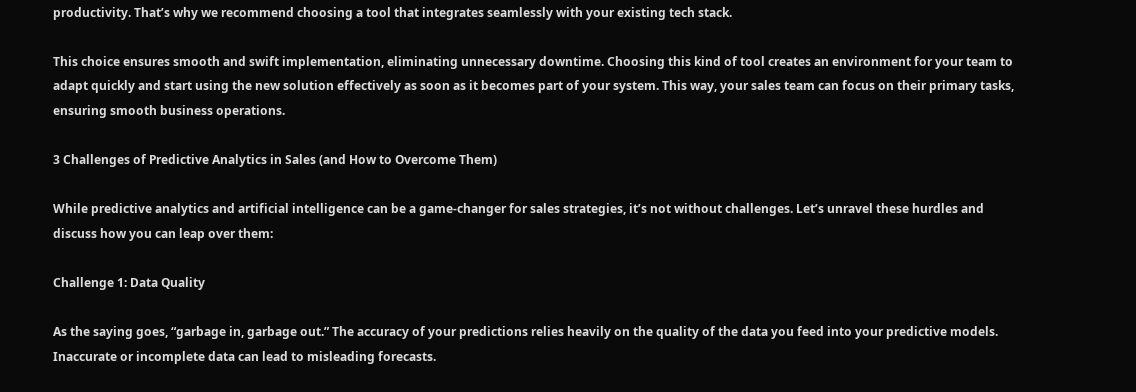productivity. That’s why we recommend choosing a tool that integrates seamlessly with your existing tech stack.

This choice ensures smooth and swift implementation, eliminating unnecessary downtime. Choosing this kind of tool creates an environment for your team to adapt quickly and start using the new solution effectively as soon as it becomes part of your system. This way, your sales team can focus on their primary tasks, ensuring smooth business operations.

3 Challenges of Predictive Analytics in Sales (and How to Overcome Them)

While predictive analytics and artificial intelligence can be a game-changer for sales strategies, it’s not without challenges. Let’s unravel these hurdles and discuss how you can leap over them:

Challenge 1: Data Quality

As the saying goes, “garbage in, garbage out.” The accuracy of your predictions relies heavily on the quality of the data you feed into your predictive models. Inaccurate or incomplete data can lead to misleading forecasts.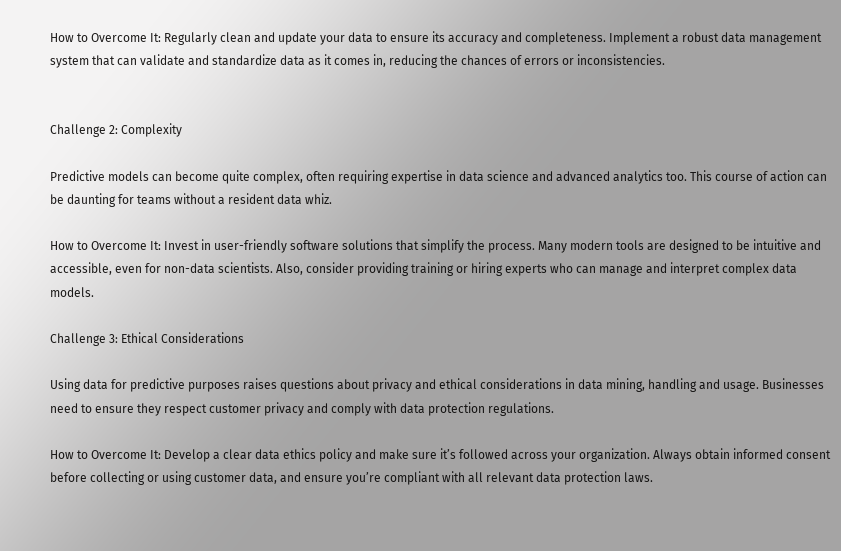How to Overcome It: Regularly clean and update your data to ensure its accuracy and completeness. Implement a robust data management system that can validate and standardize data as it comes in, reducing the chances of errors or inconsistencies.


Challenge 2: Complexity

Predictive models can become quite complex, often requiring expertise in data science and advanced analytics too. This course of action can be daunting for teams without a resident data whiz.

How to Overcome It: Invest in user-friendly software solutions that simplify the process. Many modern tools are designed to be intuitive and accessible, even for non-data scientists. Also, consider providing training or hiring experts who can manage and interpret complex data models.

Challenge 3: Ethical Considerations

Using data for predictive purposes raises questions about privacy and ethical considerations in data mining, handling and usage. Businesses need to ensure they respect customer privacy and comply with data protection regulations.

How to Overcome It: Develop a clear data ethics policy and make sure it’s followed across your organization. Always obtain informed consent before collecting or using customer data, and ensure you’re compliant with all relevant data protection laws.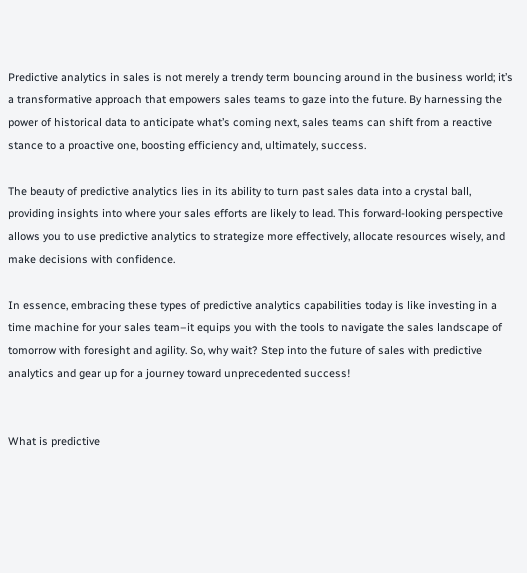Predictive analytics in sales is not merely a trendy term bouncing around in the business world; it’s a transformative approach that empowers sales teams to gaze into the future. By harnessing the power of historical data to anticipate what’s coming next, sales teams can shift from a reactive stance to a proactive one, boosting efficiency and, ultimately, success.

The beauty of predictive analytics lies in its ability to turn past sales data into a crystal ball, providing insights into where your sales efforts are likely to lead. This forward-looking perspective allows you to use predictive analytics to strategize more effectively, allocate resources wisely, and make decisions with confidence.

In essence, embracing these types of predictive analytics capabilities today is like investing in a time machine for your sales team–it equips you with the tools to navigate the sales landscape of tomorrow with foresight and agility. So, why wait? Step into the future of sales with predictive analytics and gear up for a journey toward unprecedented success!


What is predictive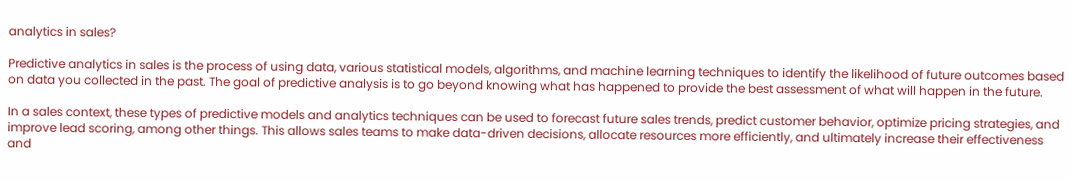analytics in sales?

Predictive analytics in sales is the process of using data, various statistical models, algorithms, and machine learning techniques to identify the likelihood of future outcomes based on data you collected in the past. The goal of predictive analysis is to go beyond knowing what has happened to provide the best assessment of what will happen in the future.

In a sales context, these types of predictive models and analytics techniques can be used to forecast future sales trends, predict customer behavior, optimize pricing strategies, and improve lead scoring, among other things. This allows sales teams to make data-driven decisions, allocate resources more efficiently, and ultimately increase their effectiveness and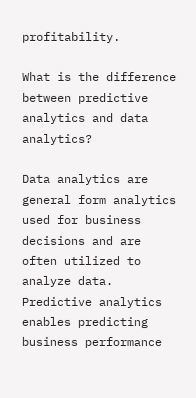profitability.

What is the difference between predictive analytics and data analytics?

Data analytics are general form analytics used for business decisions and are often utilized to analyze data. Predictive analytics enables predicting business performance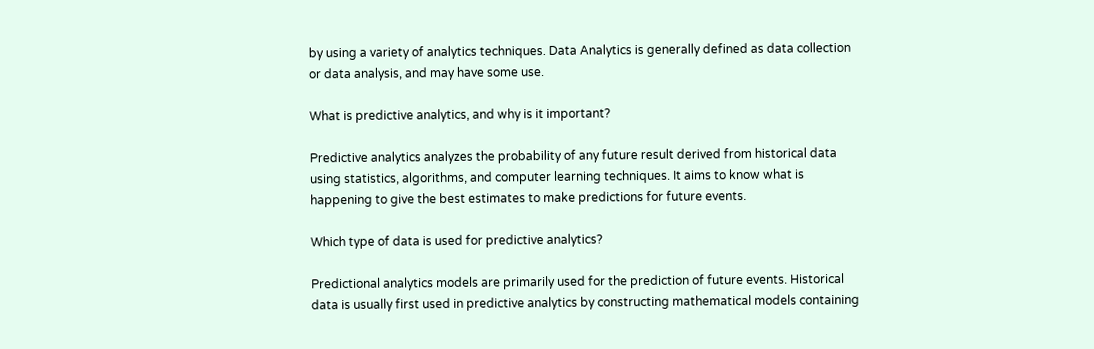by using a variety of analytics techniques. Data Analytics is generally defined as data collection or data analysis, and may have some use.

What is predictive analytics, and why is it important?

Predictive analytics analyzes the probability of any future result derived from historical data using statistics, algorithms, and computer learning techniques. It aims to know what is happening to give the best estimates to make predictions for future events.

Which type of data is used for predictive analytics?

Predictional analytics models are primarily used for the prediction of future events. Historical data is usually first used in predictive analytics by constructing mathematical models containing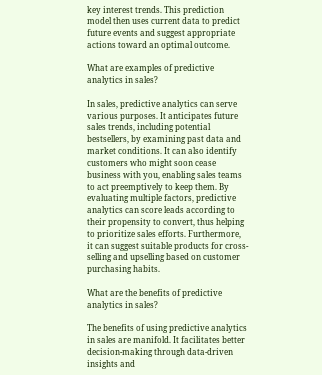key interest trends. This prediction model then uses current data to predict future events and suggest appropriate actions toward an optimal outcome.

What are examples of predictive analytics in sales?

In sales, predictive analytics can serve various purposes. It anticipates future sales trends, including potential bestsellers, by examining past data and market conditions. It can also identify customers who might soon cease business with you, enabling sales teams to act preemptively to keep them. By evaluating multiple factors, predictive analytics can score leads according to their propensity to convert, thus helping to prioritize sales efforts. Furthermore, it can suggest suitable products for cross-selling and upselling based on customer purchasing habits.

What are the benefits of predictive analytics in sales?

The benefits of using predictive analytics in sales are manifold. It facilitates better decision-making through data-driven insights and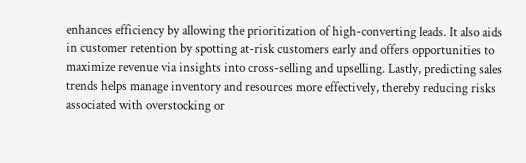enhances efficiency by allowing the prioritization of high-converting leads. It also aids in customer retention by spotting at-risk customers early and offers opportunities to maximize revenue via insights into cross-selling and upselling. Lastly, predicting sales trends helps manage inventory and resources more effectively, thereby reducing risks associated with overstocking or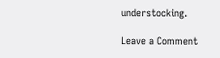understocking.

Leave a Comment